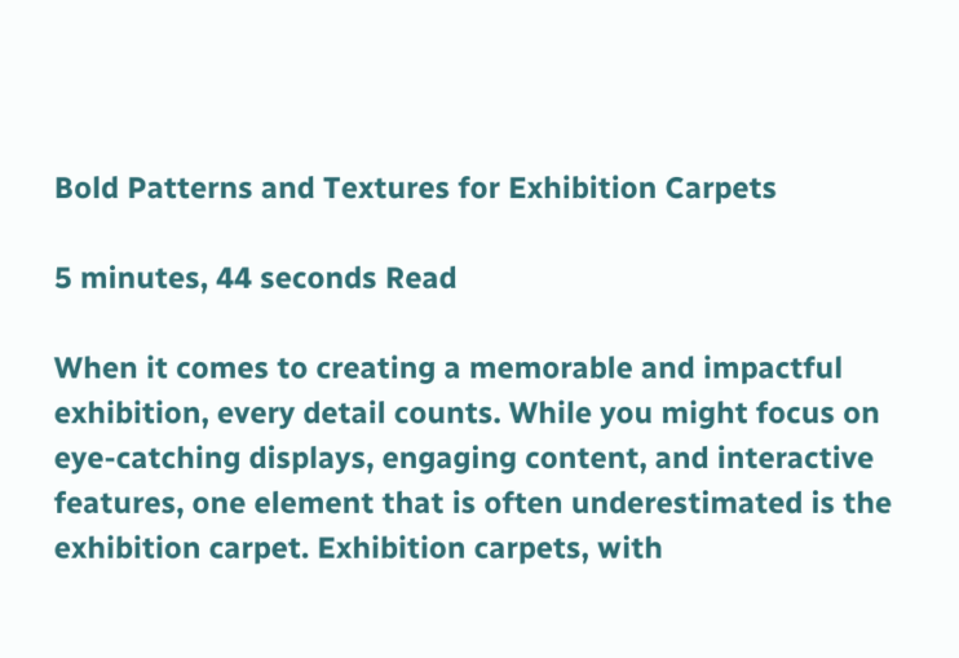Bold Patterns and Textures for Exhibition Carpets

5 minutes, 44 seconds Read

When it comes to creating a memorable and impactful exhibition, every detail counts. While you might focus on eye-catching displays, engaging content, and interactive features, one element that is often underestimated is the exhibition carpet. Exhibition carpets, with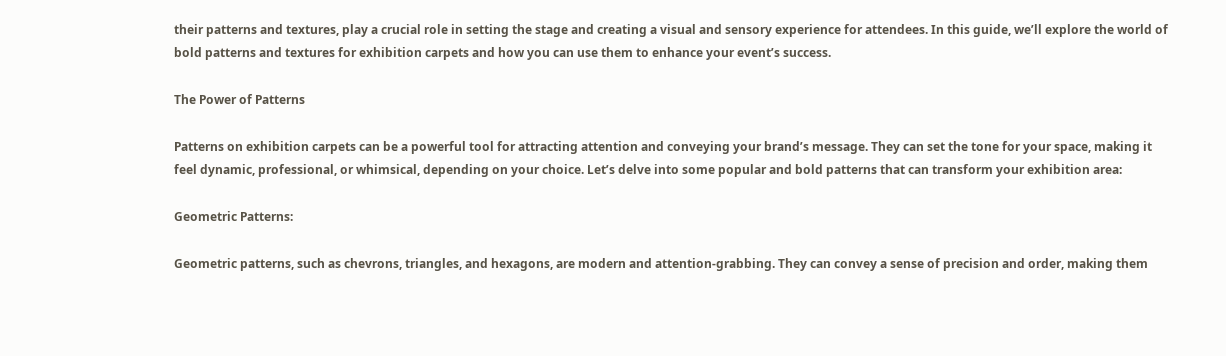their patterns and textures, play a crucial role in setting the stage and creating a visual and sensory experience for attendees. In this guide, we’ll explore the world of bold patterns and textures for exhibition carpets and how you can use them to enhance your event’s success.

The Power of Patterns

Patterns on exhibition carpets can be a powerful tool for attracting attention and conveying your brand’s message. They can set the tone for your space, making it feel dynamic, professional, or whimsical, depending on your choice. Let’s delve into some popular and bold patterns that can transform your exhibition area:

Geometric Patterns:

Geometric patterns, such as chevrons, triangles, and hexagons, are modern and attention-grabbing. They can convey a sense of precision and order, making them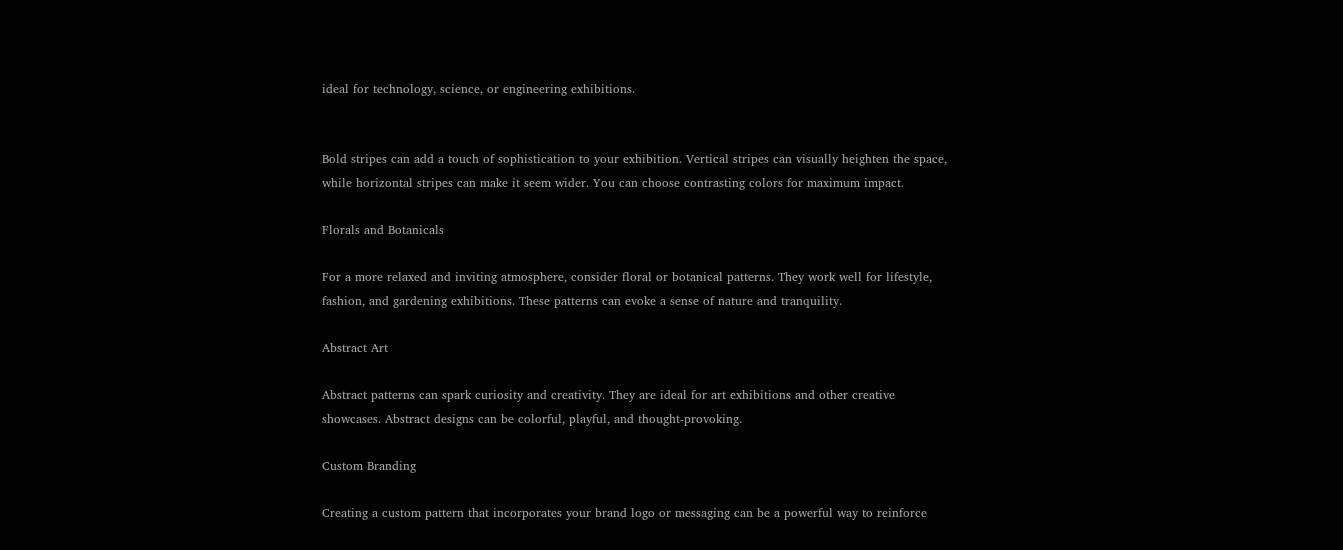ideal for technology, science, or engineering exhibitions.


Bold stripes can add a touch of sophistication to your exhibition. Vertical stripes can visually heighten the space, while horizontal stripes can make it seem wider. You can choose contrasting colors for maximum impact.

Florals and Botanicals

For a more relaxed and inviting atmosphere, consider floral or botanical patterns. They work well for lifestyle, fashion, and gardening exhibitions. These patterns can evoke a sense of nature and tranquility.

Abstract Art

Abstract patterns can spark curiosity and creativity. They are ideal for art exhibitions and other creative showcases. Abstract designs can be colorful, playful, and thought-provoking.

Custom Branding

Creating a custom pattern that incorporates your brand logo or messaging can be a powerful way to reinforce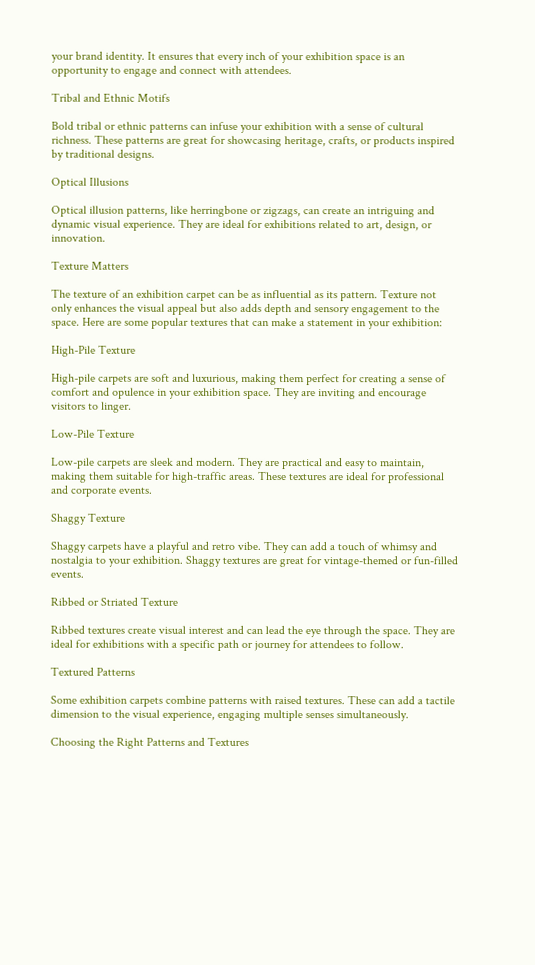your brand identity. It ensures that every inch of your exhibition space is an opportunity to engage and connect with attendees.

Tribal and Ethnic Motifs

Bold tribal or ethnic patterns can infuse your exhibition with a sense of cultural richness. These patterns are great for showcasing heritage, crafts, or products inspired by traditional designs.

Optical Illusions

Optical illusion patterns, like herringbone or zigzags, can create an intriguing and dynamic visual experience. They are ideal for exhibitions related to art, design, or innovation.

Texture Matters

The texture of an exhibition carpet can be as influential as its pattern. Texture not only enhances the visual appeal but also adds depth and sensory engagement to the space. Here are some popular textures that can make a statement in your exhibition:

High-Pile Texture

High-pile carpets are soft and luxurious, making them perfect for creating a sense of comfort and opulence in your exhibition space. They are inviting and encourage visitors to linger.

Low-Pile Texture

Low-pile carpets are sleek and modern. They are practical and easy to maintain, making them suitable for high-traffic areas. These textures are ideal for professional and corporate events.

Shaggy Texture

Shaggy carpets have a playful and retro vibe. They can add a touch of whimsy and nostalgia to your exhibition. Shaggy textures are great for vintage-themed or fun-filled events.

Ribbed or Striated Texture

Ribbed textures create visual interest and can lead the eye through the space. They are ideal for exhibitions with a specific path or journey for attendees to follow.

Textured Patterns

Some exhibition carpets combine patterns with raised textures. These can add a tactile dimension to the visual experience, engaging multiple senses simultaneously.

Choosing the Right Patterns and Textures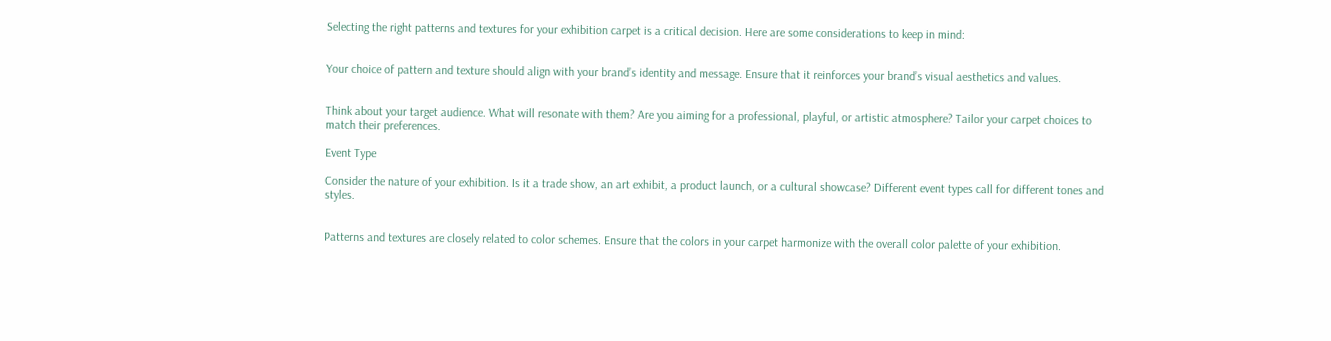Selecting the right patterns and textures for your exhibition carpet is a critical decision. Here are some considerations to keep in mind:


Your choice of pattern and texture should align with your brand’s identity and message. Ensure that it reinforces your brand’s visual aesthetics and values.


Think about your target audience. What will resonate with them? Are you aiming for a professional, playful, or artistic atmosphere? Tailor your carpet choices to match their preferences.

Event Type

Consider the nature of your exhibition. Is it a trade show, an art exhibit, a product launch, or a cultural showcase? Different event types call for different tones and styles.


Patterns and textures are closely related to color schemes. Ensure that the colors in your carpet harmonize with the overall color palette of your exhibition.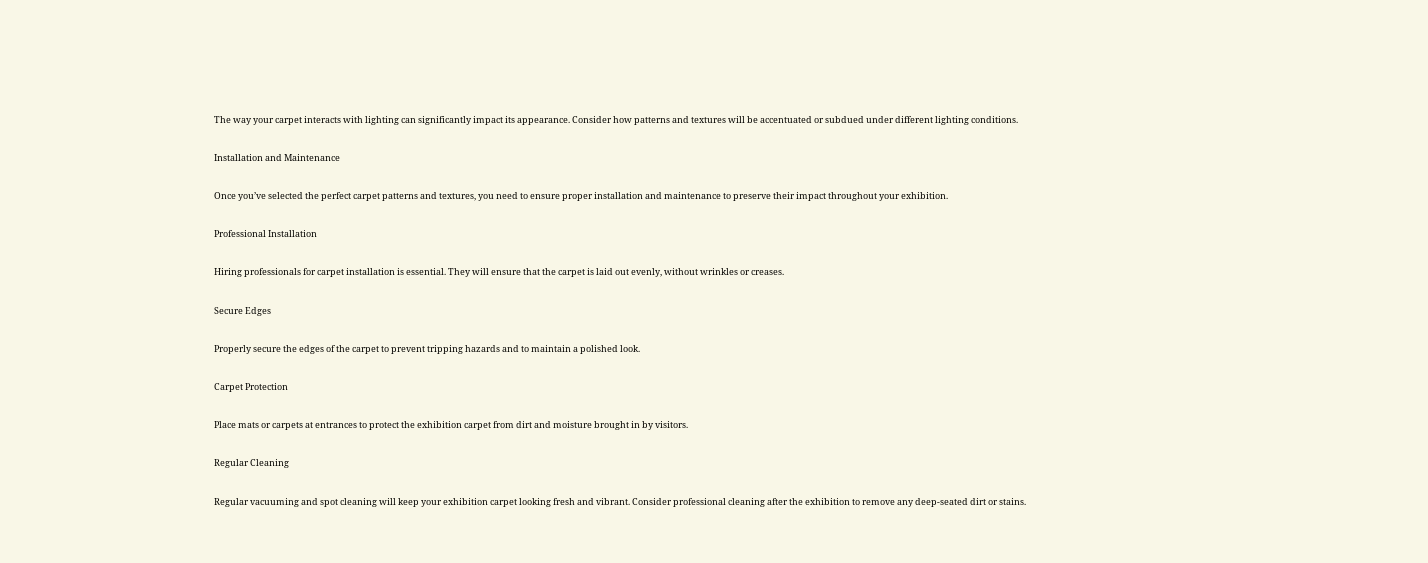The way your carpet interacts with lighting can significantly impact its appearance. Consider how patterns and textures will be accentuated or subdued under different lighting conditions.

Installation and Maintenance

Once you’ve selected the perfect carpet patterns and textures, you need to ensure proper installation and maintenance to preserve their impact throughout your exhibition.

Professional Installation

Hiring professionals for carpet installation is essential. They will ensure that the carpet is laid out evenly, without wrinkles or creases.

Secure Edges

Properly secure the edges of the carpet to prevent tripping hazards and to maintain a polished look.

Carpet Protection

Place mats or carpets at entrances to protect the exhibition carpet from dirt and moisture brought in by visitors.

Regular Cleaning

Regular vacuuming and spot cleaning will keep your exhibition carpet looking fresh and vibrant. Consider professional cleaning after the exhibition to remove any deep-seated dirt or stains.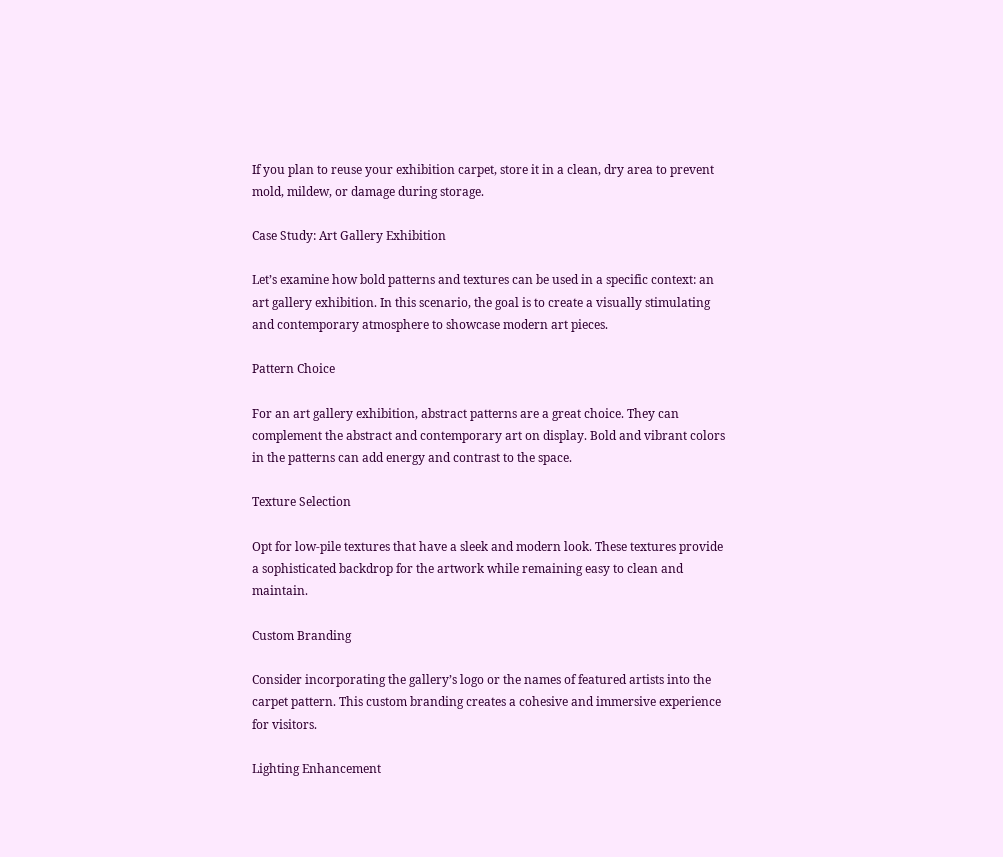If you plan to reuse your exhibition carpet, store it in a clean, dry area to prevent mold, mildew, or damage during storage.

Case Study: Art Gallery Exhibition

Let’s examine how bold patterns and textures can be used in a specific context: an art gallery exhibition. In this scenario, the goal is to create a visually stimulating and contemporary atmosphere to showcase modern art pieces.

Pattern Choice

For an art gallery exhibition, abstract patterns are a great choice. They can complement the abstract and contemporary art on display. Bold and vibrant colors in the patterns can add energy and contrast to the space.

Texture Selection

Opt for low-pile textures that have a sleek and modern look. These textures provide a sophisticated backdrop for the artwork while remaining easy to clean and maintain.

Custom Branding

Consider incorporating the gallery’s logo or the names of featured artists into the carpet pattern. This custom branding creates a cohesive and immersive experience for visitors.

Lighting Enhancement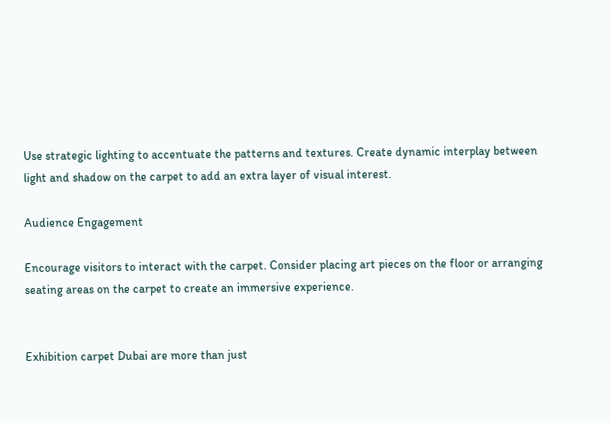Use strategic lighting to accentuate the patterns and textures. Create dynamic interplay between light and shadow on the carpet to add an extra layer of visual interest.

Audience Engagement

Encourage visitors to interact with the carpet. Consider placing art pieces on the floor or arranging seating areas on the carpet to create an immersive experience.


Exhibition carpet Dubai are more than just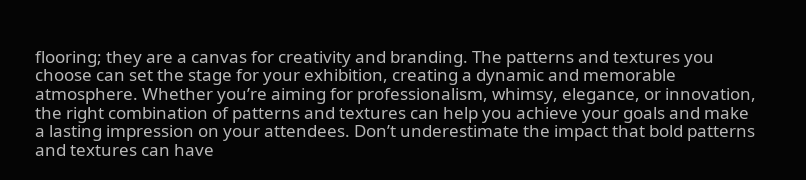flooring; they are a canvas for creativity and branding. The patterns and textures you choose can set the stage for your exhibition, creating a dynamic and memorable atmosphere. Whether you’re aiming for professionalism, whimsy, elegance, or innovation, the right combination of patterns and textures can help you achieve your goals and make a lasting impression on your attendees. Don’t underestimate the impact that bold patterns and textures can have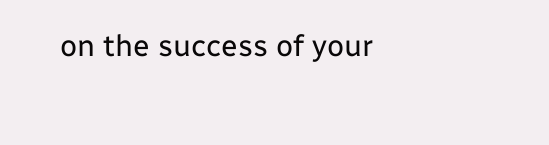on the success of your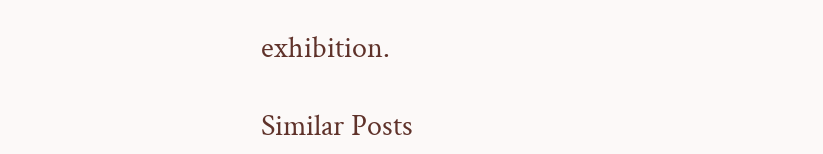exhibition.

Similar Posts